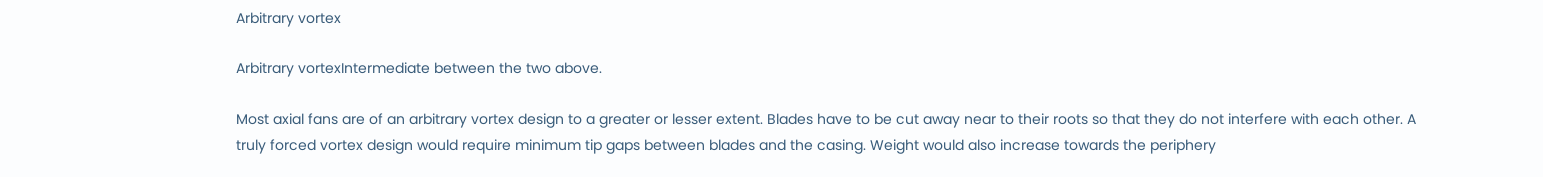Arbitrary vortex

Arbitrary vortexIntermediate between the two above.

Most axial fans are of an arbitrary vortex design to a greater or lesser extent. Blades have to be cut away near to their roots so that they do not interfere with each other. A truly forced vortex design would require minimum tip gaps between blades and the casing. Weight would also increase towards the periphery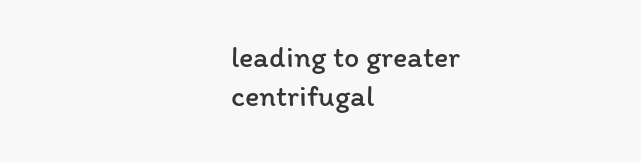leading to greater centrifugal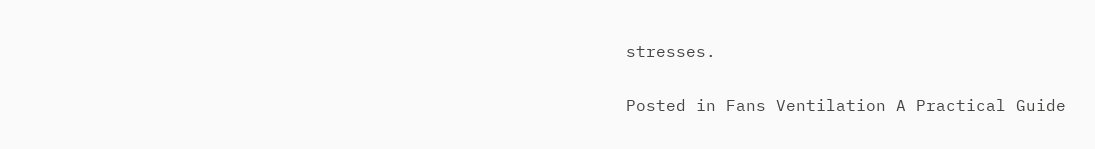stresses.

Posted in Fans Ventilation A Practical Guide